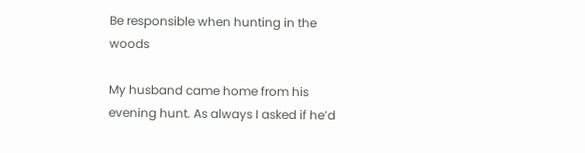Be responsible when hunting in the woods

My husband came home from his evening hunt. As always I asked if he’d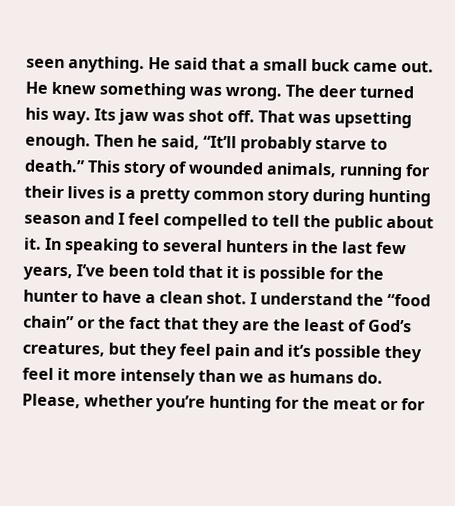seen anything. He said that a small buck came out. He knew something was wrong. The deer turned his way. Its jaw was shot off. That was upsetting enough. Then he said, “It’ll probably starve to death.” This story of wounded animals, running for their lives is a pretty common story during hunting season and I feel compelled to tell the public about it. In speaking to several hunters in the last few years, I’ve been told that it is possible for the hunter to have a clean shot. I understand the “food chain” or the fact that they are the least of God’s creatures, but they feel pain and it’s possible they feel it more intensely than we as humans do. Please, whether you’re hunting for the meat or for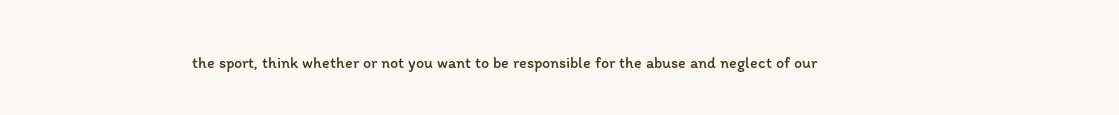the sport, think whether or not you want to be responsible for the abuse and neglect of our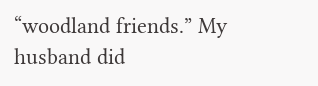“woodland friends.” My husband did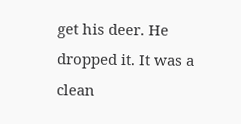get his deer. He dropped it. It was a clean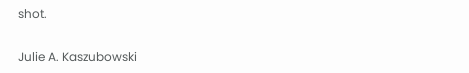shot.

Julie A. Kaszubowski